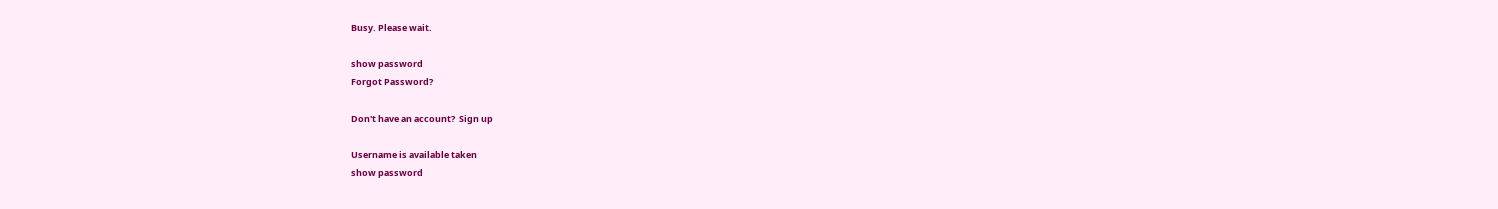Busy. Please wait.

show password
Forgot Password?

Don't have an account?  Sign up

Username is available taken
show password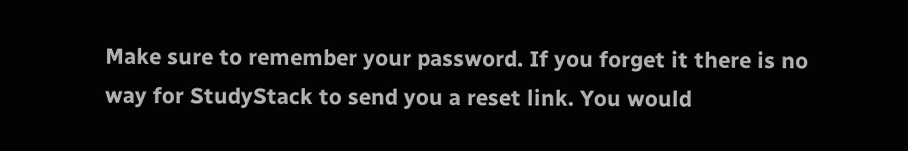Make sure to remember your password. If you forget it there is no way for StudyStack to send you a reset link. You would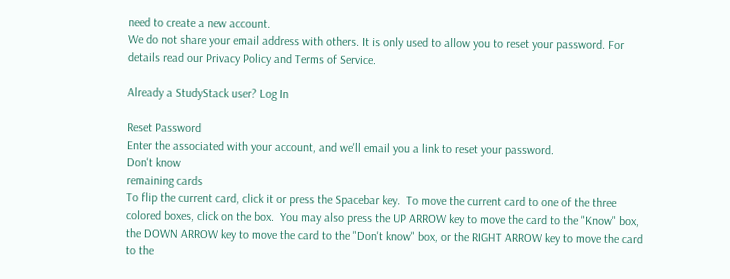need to create a new account.
We do not share your email address with others. It is only used to allow you to reset your password. For details read our Privacy Policy and Terms of Service.

Already a StudyStack user? Log In

Reset Password
Enter the associated with your account, and we'll email you a link to reset your password.
Don't know
remaining cards
To flip the current card, click it or press the Spacebar key.  To move the current card to one of the three colored boxes, click on the box.  You may also press the UP ARROW key to move the card to the "Know" box, the DOWN ARROW key to move the card to the "Don't know" box, or the RIGHT ARROW key to move the card to the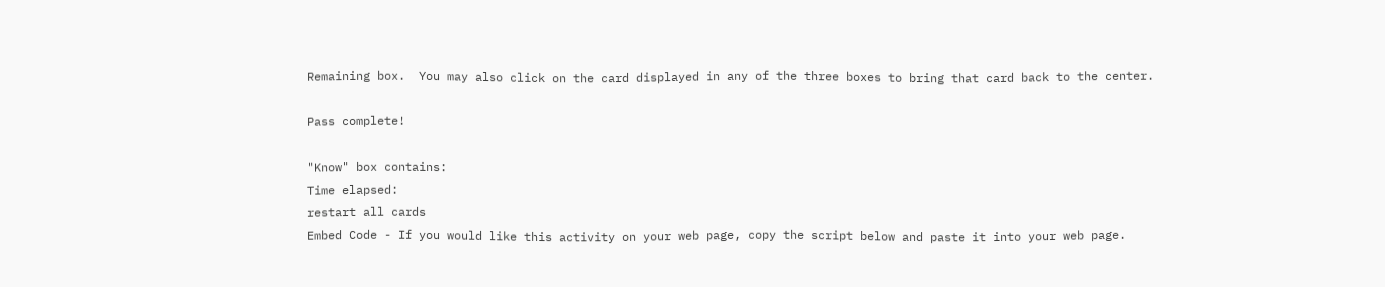Remaining box.  You may also click on the card displayed in any of the three boxes to bring that card back to the center.

Pass complete!

"Know" box contains:
Time elapsed:
restart all cards
Embed Code - If you would like this activity on your web page, copy the script below and paste it into your web page.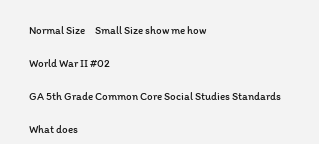Normal Size     Small Size show me how

World War II #02

GA 5th Grade Common Core Social Studies Standards

What does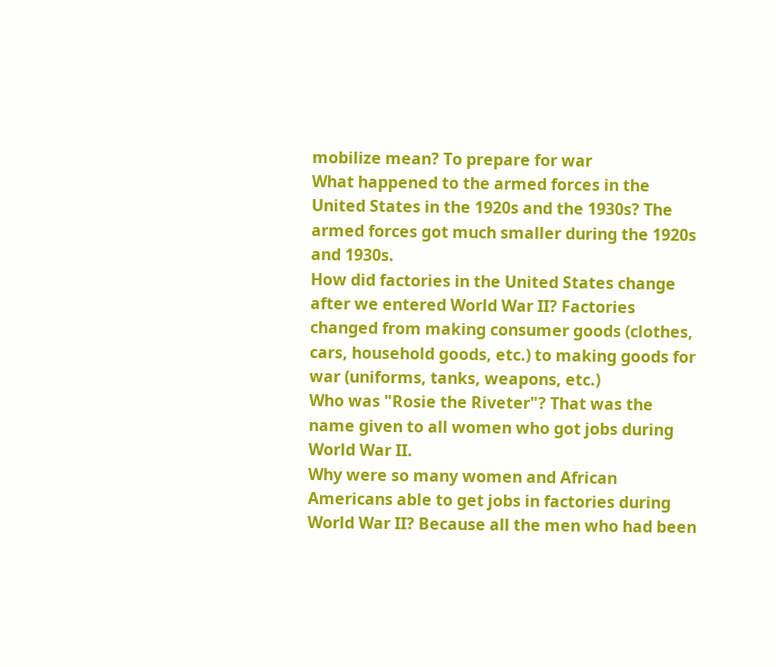mobilize mean? To prepare for war
What happened to the armed forces in the United States in the 1920s and the 1930s? The armed forces got much smaller during the 1920s and 1930s.
How did factories in the United States change after we entered World War II? Factories changed from making consumer goods (clothes, cars, household goods, etc.) to making goods for war (uniforms, tanks, weapons, etc.)
Who was "Rosie the Riveter"? That was the name given to all women who got jobs during World War II.
Why were so many women and African Americans able to get jobs in factories during World War II? Because all the men who had been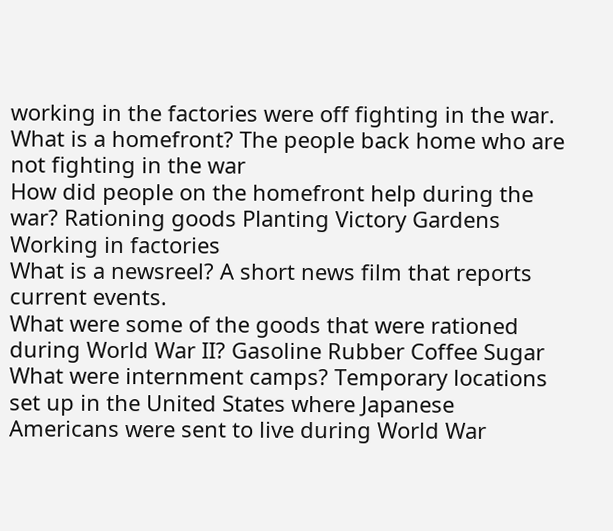working in the factories were off fighting in the war.
What is a homefront? The people back home who are not fighting in the war
How did people on the homefront help during the war? Rationing goods Planting Victory Gardens Working in factories
What is a newsreel? A short news film that reports current events.
What were some of the goods that were rationed during World War II? Gasoline Rubber Coffee Sugar
What were internment camps? Temporary locations set up in the United States where Japanese Americans were sent to live during World War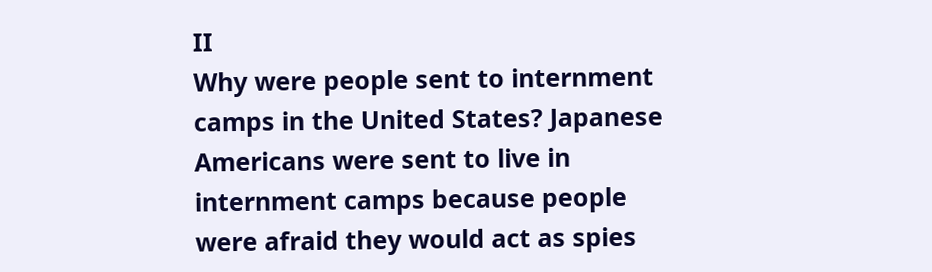II
Why were people sent to internment camps in the United States? Japanese Americans were sent to live in internment camps because people were afraid they would act as spies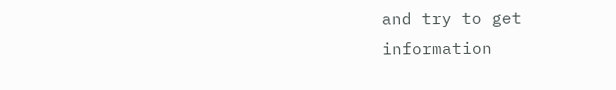and try to get information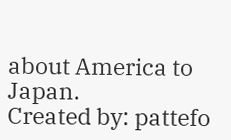about America to Japan.
Created by: pattefo